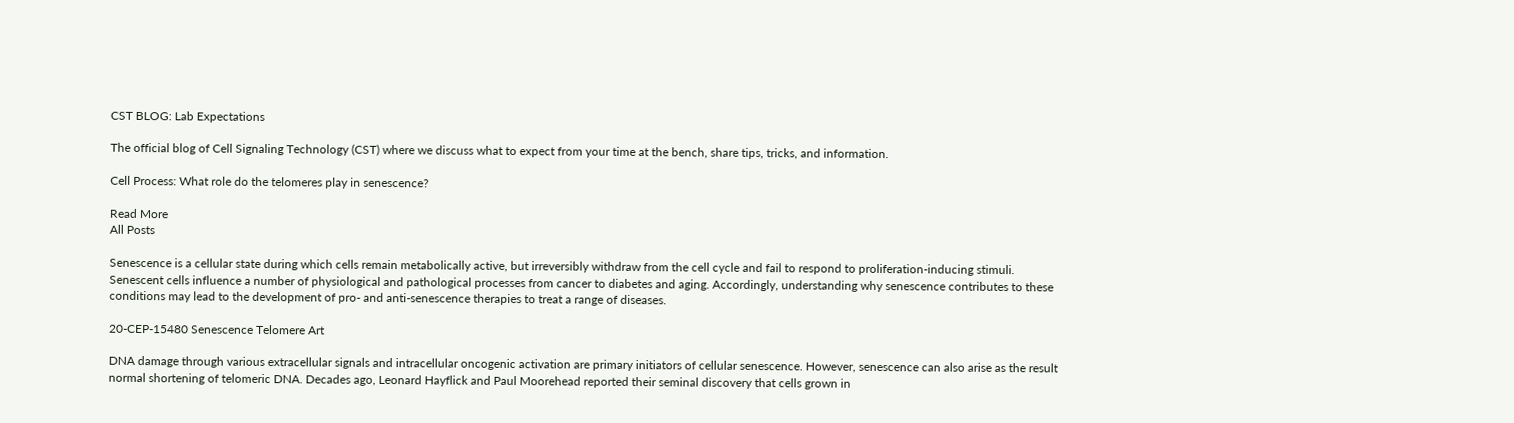CST BLOG: Lab Expectations

The official blog of Cell Signaling Technology (CST) where we discuss what to expect from your time at the bench, share tips, tricks, and information.

Cell Process: What role do the telomeres play in senescence?

Read More
All Posts

Senescence is a cellular state during which cells remain metabolically active, but irreversibly withdraw from the cell cycle and fail to respond to proliferation-inducing stimuli. Senescent cells influence a number of physiological and pathological processes from cancer to diabetes and aging. Accordingly, understanding why senescence contributes to these conditions may lead to the development of pro- and anti-senescence therapies to treat a range of diseases.

20-CEP-15480 Senescence Telomere Art

DNA damage through various extracellular signals and intracellular oncogenic activation are primary initiators of cellular senescence. However, senescence can also arise as the result normal shortening of telomeric DNA. Decades ago, Leonard Hayflick and Paul Moorehead reported their seminal discovery that cells grown in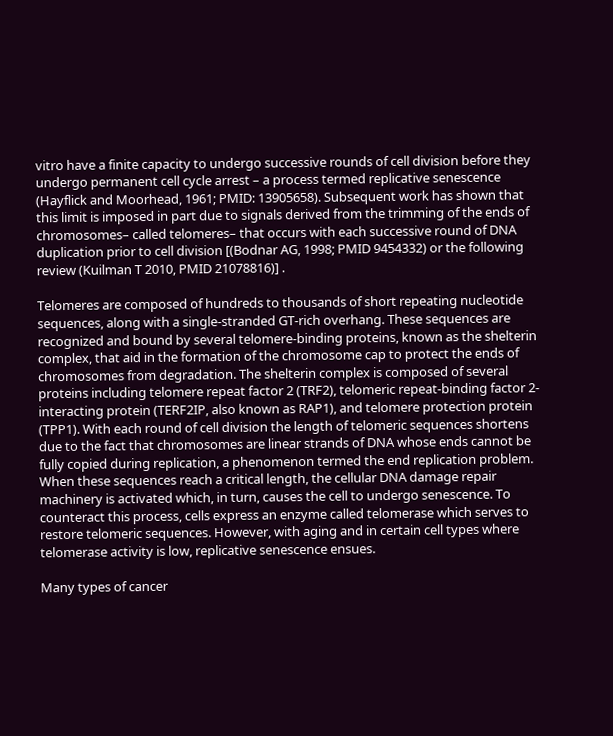vitro have a finite capacity to undergo successive rounds of cell division before they undergo permanent cell cycle arrest – a process termed replicative senescence (Hayflick and Moorhead, 1961; PMID: 13905658). Subsequent work has shown that this limit is imposed in part due to signals derived from the trimming of the ends of chromosomes– called telomeres– that occurs with each successive round of DNA duplication prior to cell division [(Bodnar AG, 1998; PMID 9454332) or the following review (Kuilman T 2010, PMID 21078816)] .

Telomeres are composed of hundreds to thousands of short repeating nucleotide sequences, along with a single-stranded GT-rich overhang. These sequences are recognized and bound by several telomere-binding proteins, known as the shelterin complex, that aid in the formation of the chromosome cap to protect the ends of chromosomes from degradation. The shelterin complex is composed of several proteins including telomere repeat factor 2 (TRF2), telomeric repeat-binding factor 2-interacting protein (TERF2IP, also known as RAP1), and telomere protection protein (TPP1). With each round of cell division the length of telomeric sequences shortens due to the fact that chromosomes are linear strands of DNA whose ends cannot be fully copied during replication, a phenomenon termed the end replication problem. When these sequences reach a critical length, the cellular DNA damage repair machinery is activated which, in turn, causes the cell to undergo senescence. To counteract this process, cells express an enzyme called telomerase which serves to restore telomeric sequences. However, with aging and in certain cell types where telomerase activity is low, replicative senescence ensues.

Many types of cancer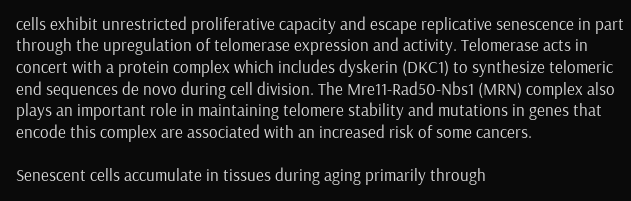cells exhibit unrestricted proliferative capacity and escape replicative senescence in part through the upregulation of telomerase expression and activity. Telomerase acts in concert with a protein complex which includes dyskerin (DKC1) to synthesize telomeric end sequences de novo during cell division. The Mre11-Rad50-Nbs1 (MRN) complex also plays an important role in maintaining telomere stability and mutations in genes that encode this complex are associated with an increased risk of some cancers.

Senescent cells accumulate in tissues during aging primarily through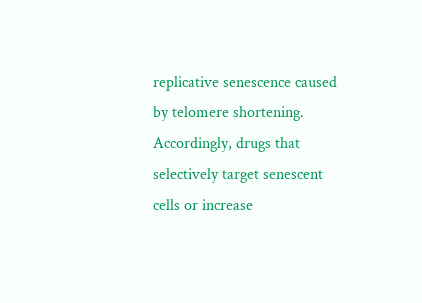replicative senescence caused by telomere shortening. Accordingly, drugs that selectively target senescent cells or increase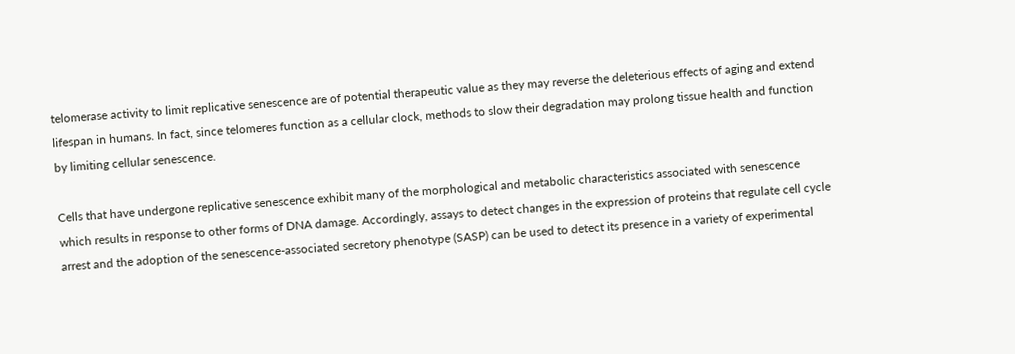telomerase activity to limit replicative senescence are of potential therapeutic value as they may reverse the deleterious effects of aging and extend lifespan in humans. In fact, since telomeres function as a cellular clock, methods to slow their degradation may prolong tissue health and function by limiting cellular senescence.

Cells that have undergone replicative senescence exhibit many of the morphological and metabolic characteristics associated with senescence which results in response to other forms of DNA damage. Accordingly, assays to detect changes in the expression of proteins that regulate cell cycle arrest and the adoption of the senescence-associated secretory phenotype (SASP) can be used to detect its presence in a variety of experimental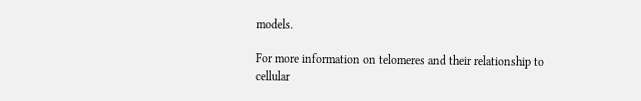models.

For more information on telomeres and their relationship to cellular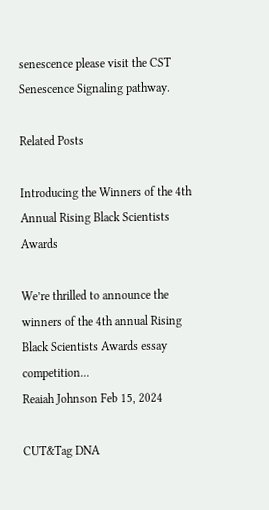senescence please visit the CST Senescence Signaling pathway.

Related Posts

Introducing the Winners of the 4th Annual Rising Black Scientists Awards

We’re thrilled to announce the winners of the 4th annual Rising Black Scientists Awards essay competition...
Reaiah Johnson Feb 15, 2024

CUT&Tag DNA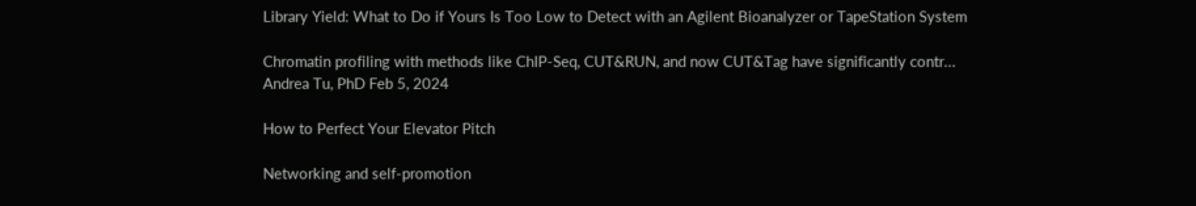Library Yield: What to Do if Yours Is Too Low to Detect with an Agilent Bioanalyzer or TapeStation System

Chromatin profiling with methods like ChIP-Seq, CUT&RUN, and now CUT&Tag have significantly contr...
Andrea Tu, PhD Feb 5, 2024

How to Perfect Your Elevator Pitch

Networking and self-promotion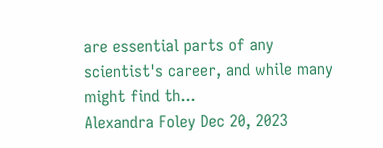are essential parts of any scientist's career, and while many might find th...
Alexandra Foley Dec 20, 2023